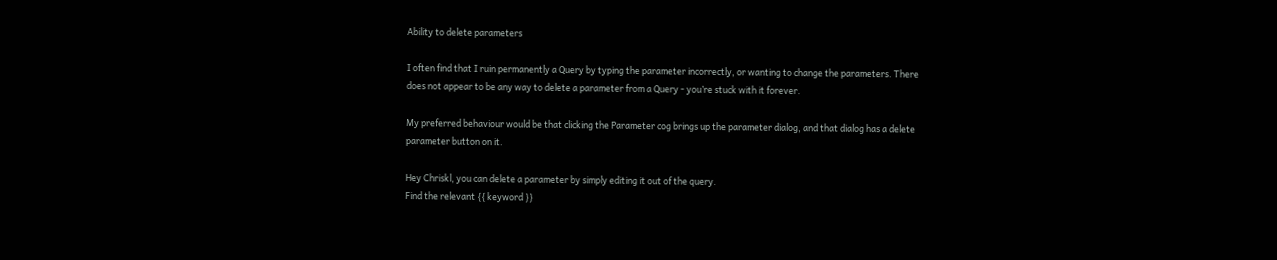Ability to delete parameters

I often find that I ruin permanently a Query by typing the parameter incorrectly, or wanting to change the parameters. There does not appear to be any way to delete a parameter from a Query - you’re stuck with it forever.

My preferred behaviour would be that clicking the Parameter cog brings up the parameter dialog, and that dialog has a delete parameter button on it.

Hey Chriskl, you can delete a parameter by simply editing it out of the query.
Find the relevant {{ keyword }}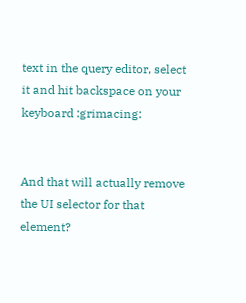text in the query editor, select it and hit backspace on your keyboard :grimacing:


And that will actually remove the UI selector for that element?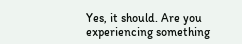Yes, it should. Are you experiencing something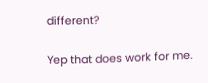different?

Yep that does work for me.